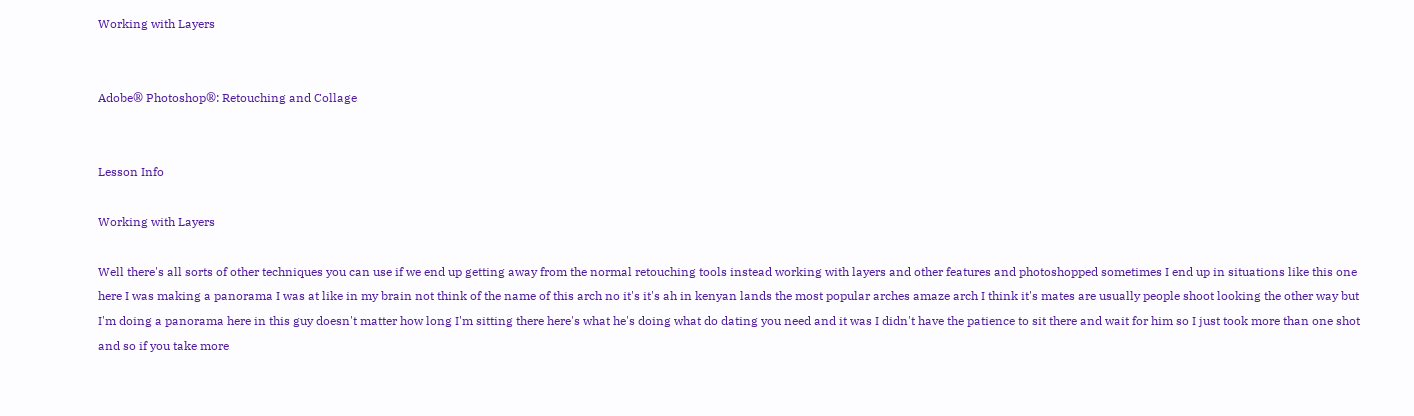Working with Layers


Adobe® Photoshop®: Retouching and Collage


Lesson Info

Working with Layers

Well there's all sorts of other techniques you can use if we end up getting away from the normal retouching tools instead working with layers and other features and photoshopped sometimes I end up in situations like this one here I was making a panorama I was at like in my brain not think of the name of this arch no it's it's ah in kenyan lands the most popular arches amaze arch I think it's mates are usually people shoot looking the other way but I'm doing a panorama here in this guy doesn't matter how long I'm sitting there here's what he's doing what do dating you need and it was I didn't have the patience to sit there and wait for him so I just took more than one shot and so if you take more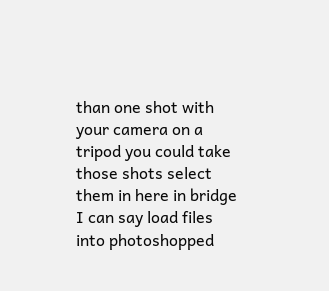than one shot with your camera on a tripod you could take those shots select them in here in bridge I can say load files into photoshopped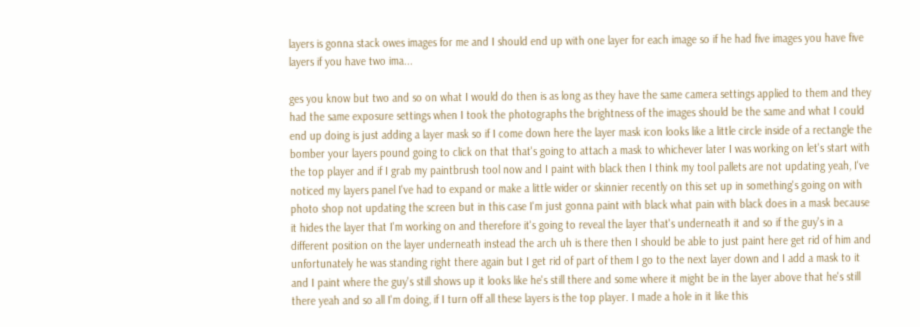layers is gonna stack owes images for me and I should end up with one layer for each image so if he had five images you have five layers if you have two ima...

ges you know but two and so on what I would do then is as long as they have the same camera settings applied to them and they had the same exposure settings when I took the photographs the brightness of the images should be the same and what I could end up doing is just adding a layer mask so if I come down here the layer mask icon looks like a little circle inside of a rectangle the bomber your layers pound going to click on that that's going to attach a mask to whichever later I was working on let's start with the top player and if I grab my paintbrush tool now and I paint with black then I think my tool pallets are not updating yeah, I've noticed my layers panel I've had to expand or make a little wider or skinnier recently on this set up in something's going on with photo shop not updating the screen but in this case I'm just gonna paint with black what pain with black does in a mask because it hides the layer that I'm working on and therefore it's going to reveal the layer that's underneath it and so if the guy's in a different position on the layer underneath instead the arch uh is there then I should be able to just paint here get rid of him and unfortunately he was standing right there again but I get rid of part of them I go to the next layer down and I add a mask to it and I paint where the guy's still shows up it looks like he's still there and some where it might be in the layer above that he's still there yeah and so all I'm doing, if I turn off all these layers is the top player. I made a hole in it like this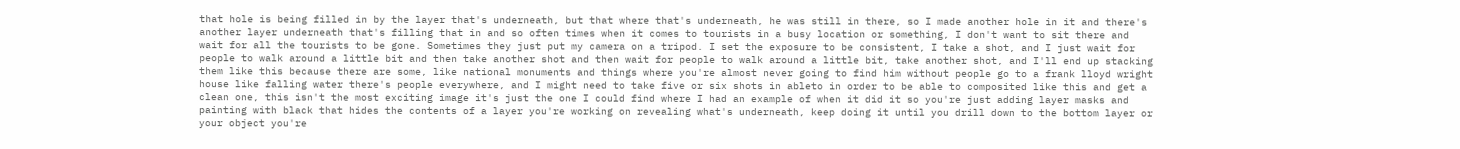that hole is being filled in by the layer that's underneath, but that where that's underneath, he was still in there, so I made another hole in it and there's another layer underneath that's filling that in and so often times when it comes to tourists in a busy location or something, I don't want to sit there and wait for all the tourists to be gone. Sometimes they just put my camera on a tripod. I set the exposure to be consistent, I take a shot, and I just wait for people to walk around a little bit and then take another shot and then wait for people to walk around a little bit, take another shot, and I'll end up stacking them like this because there are some, like national monuments and things where you're almost never going to find him without people go to a frank lloyd wright house like falling water there's people everywhere, and I might need to take five or six shots in ableto in order to be able to composited like this and get a clean one, this isn't the most exciting image it's just the one I could find where I had an example of when it did it so you're just adding layer masks and painting with black that hides the contents of a layer you're working on revealing what's underneath, keep doing it until you drill down to the bottom layer or your object you're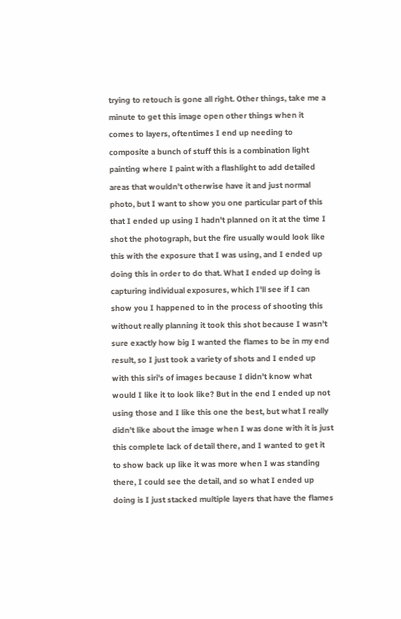trying to retouch is gone all right. Other things, take me a minute to get this image open other things when it comes to layers, oftentimes I end up needing to composite a bunch of stuff this is a combination light painting where I paint with a flashlight to add detailed areas that wouldn't otherwise have it and just normal photo, but I want to show you one particular part of this that I ended up using I hadn't planned on it at the time I shot the photograph, but the fire usually would look like this with the exposure that I was using, and I ended up doing this in order to do that. What I ended up doing is capturing individual exposures, which I'll see if I can show you I happened to in the process of shooting this without really planning it took this shot because I wasn't sure exactly how big I wanted the flames to be in my end result, so I just took a variety of shots and I ended up with this siri's of images because I didn't know what would I like it to look like? But in the end I ended up not using those and I like this one the best, but what I really didn't like about the image when I was done with it is just this complete lack of detail there, and I wanted to get it to show back up like it was more when I was standing there, I could see the detail, and so what I ended up doing is I just stacked multiple layers that have the flames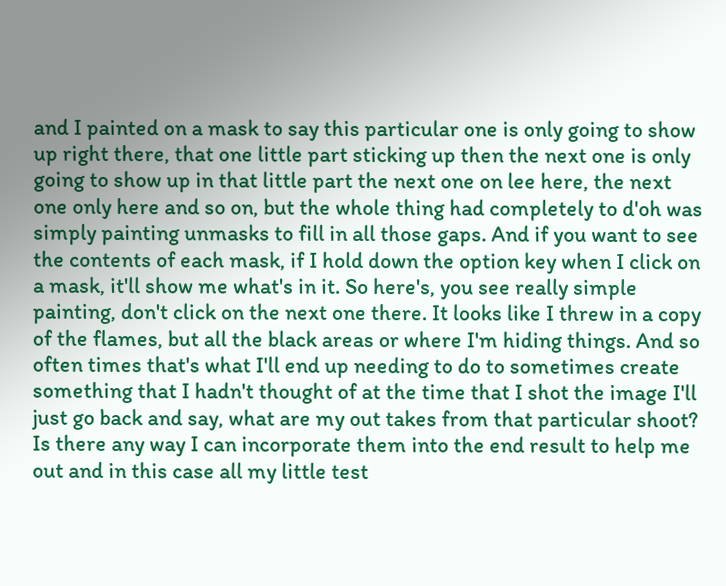and I painted on a mask to say this particular one is only going to show up right there, that one little part sticking up then the next one is only going to show up in that little part the next one on lee here, the next one only here and so on, but the whole thing had completely to d'oh was simply painting unmasks to fill in all those gaps. And if you want to see the contents of each mask, if I hold down the option key when I click on a mask, it'll show me what's in it. So here's, you see really simple painting, don't click on the next one there. It looks like I threw in a copy of the flames, but all the black areas or where I'm hiding things. And so often times that's what I'll end up needing to do to sometimes create something that I hadn't thought of at the time that I shot the image I'll just go back and say, what are my out takes from that particular shoot? Is there any way I can incorporate them into the end result to help me out and in this case all my little test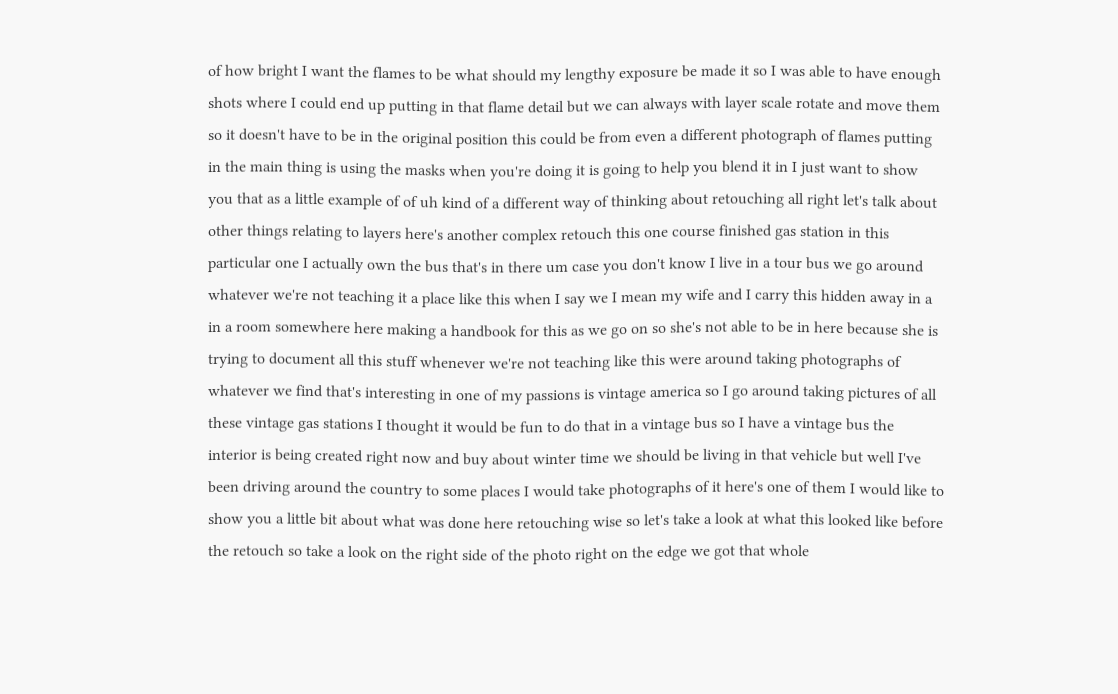of how bright I want the flames to be what should my lengthy exposure be made it so I was able to have enough shots where I could end up putting in that flame detail but we can always with layer scale rotate and move them so it doesn't have to be in the original position this could be from even a different photograph of flames putting in the main thing is using the masks when you're doing it is going to help you blend it in I just want to show you that as a little example of of uh kind of a different way of thinking about retouching all right let's talk about other things relating to layers here's another complex retouch this one course finished gas station in this particular one I actually own the bus that's in there um case you don't know I live in a tour bus we go around whatever we're not teaching it a place like this when I say we I mean my wife and I carry this hidden away in a in a room somewhere here making a handbook for this as we go on so she's not able to be in here because she is trying to document all this stuff whenever we're not teaching like this were around taking photographs of whatever we find that's interesting in one of my passions is vintage america so I go around taking pictures of all these vintage gas stations I thought it would be fun to do that in a vintage bus so I have a vintage bus the interior is being created right now and buy about winter time we should be living in that vehicle but well I've been driving around the country to some places I would take photographs of it here's one of them I would like to show you a little bit about what was done here retouching wise so let's take a look at what this looked like before the retouch so take a look on the right side of the photo right on the edge we got that whole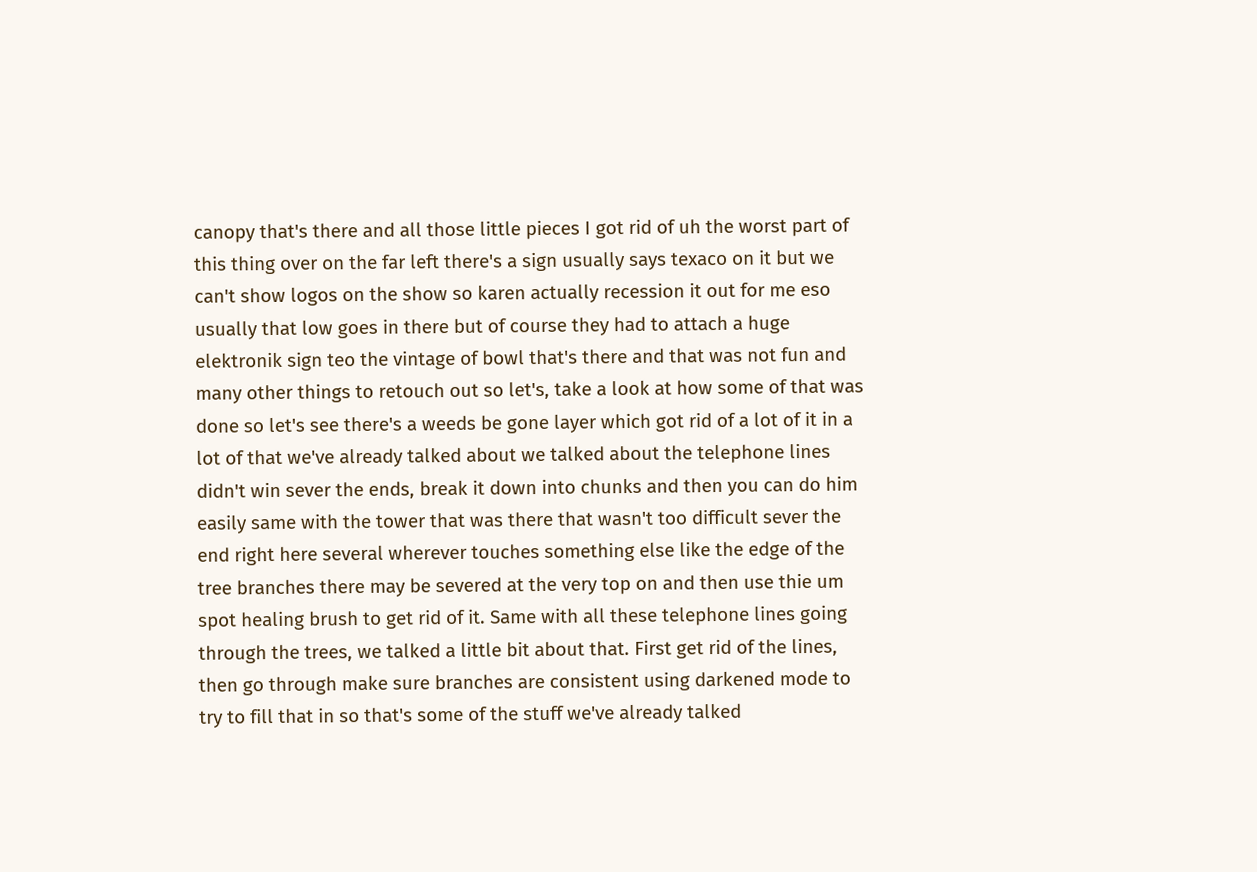canopy that's there and all those little pieces I got rid of uh the worst part of this thing over on the far left there's a sign usually says texaco on it but we can't show logos on the show so karen actually recession it out for me eso usually that low goes in there but of course they had to attach a huge elektronik sign teo the vintage of bowl that's there and that was not fun and many other things to retouch out so let's, take a look at how some of that was done so let's see there's a weeds be gone layer which got rid of a lot of it in a lot of that we've already talked about we talked about the telephone lines didn't win sever the ends, break it down into chunks and then you can do him easily same with the tower that was there that wasn't too difficult sever the end right here several wherever touches something else like the edge of the tree branches there may be severed at the very top on and then use thie um spot healing brush to get rid of it. Same with all these telephone lines going through the trees, we talked a little bit about that. First get rid of the lines, then go through make sure branches are consistent using darkened mode to try to fill that in so that's some of the stuff we've already talked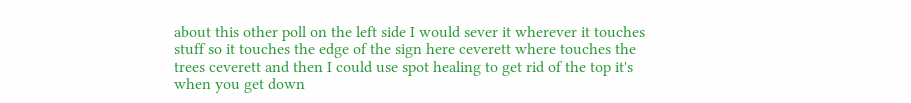about this other poll on the left side I would sever it wherever it touches stuff so it touches the edge of the sign here ceverett where touches the trees ceverett and then I could use spot healing to get rid of the top it's when you get down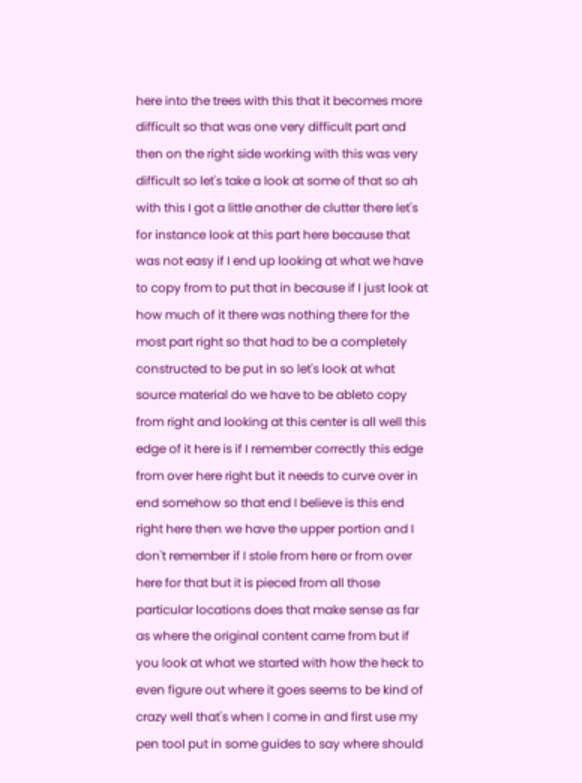here into the trees with this that it becomes more difficult so that was one very difficult part and then on the right side working with this was very difficult so let's take a look at some of that so ah with this I got a little another de clutter there let's for instance look at this part here because that was not easy if I end up looking at what we have to copy from to put that in because if I just look at how much of it there was nothing there for the most part right so that had to be a completely constructed to be put in so let's look at what source material do we have to be ableto copy from right and looking at this center is all well this edge of it here is if I remember correctly this edge from over here right but it needs to curve over in end somehow so that end I believe is this end right here then we have the upper portion and I don't remember if I stole from here or from over here for that but it is pieced from all those particular locations does that make sense as far as where the original content came from but if you look at what we started with how the heck to even figure out where it goes seems to be kind of crazy well that's when I come in and first use my pen tool put in some guides to say where should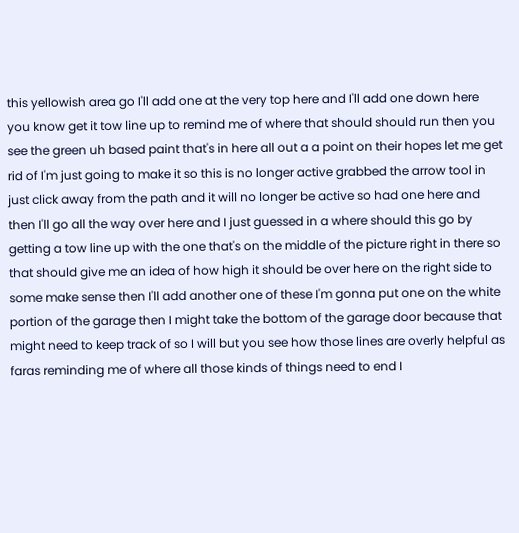this yellowish area go I'll add one at the very top here and I'll add one down here you know get it tow line up to remind me of where that should should run then you see the green uh based paint that's in here all out a a point on their hopes let me get rid of I'm just going to make it so this is no longer active grabbed the arrow tool in just click away from the path and it will no longer be active so had one here and then I'll go all the way over here and I just guessed in a where should this go by getting a tow line up with the one that's on the middle of the picture right in there so that should give me an idea of how high it should be over here on the right side to some make sense then I'll add another one of these I'm gonna put one on the white portion of the garage then I might take the bottom of the garage door because that might need to keep track of so I will but you see how those lines are overly helpful as faras reminding me of where all those kinds of things need to end I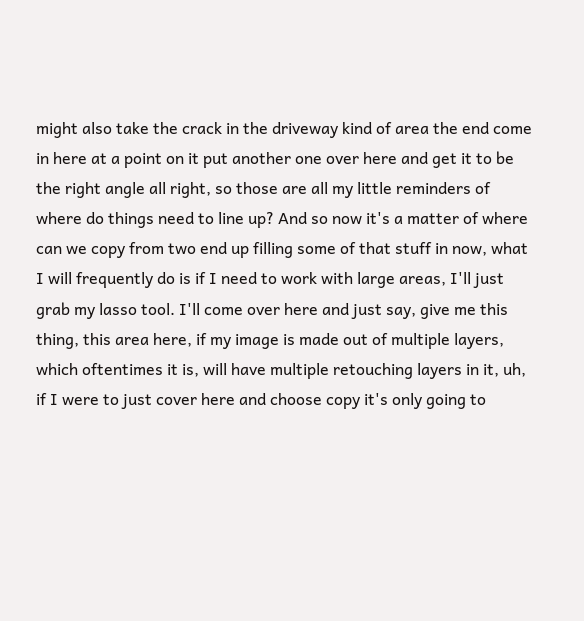might also take the crack in the driveway kind of area the end come in here at a point on it put another one over here and get it to be the right angle all right, so those are all my little reminders of where do things need to line up? And so now it's a matter of where can we copy from two end up filling some of that stuff in now, what I will frequently do is if I need to work with large areas, I'll just grab my lasso tool. I'll come over here and just say, give me this thing, this area here, if my image is made out of multiple layers, which oftentimes it is, will have multiple retouching layers in it, uh, if I were to just cover here and choose copy it's only going to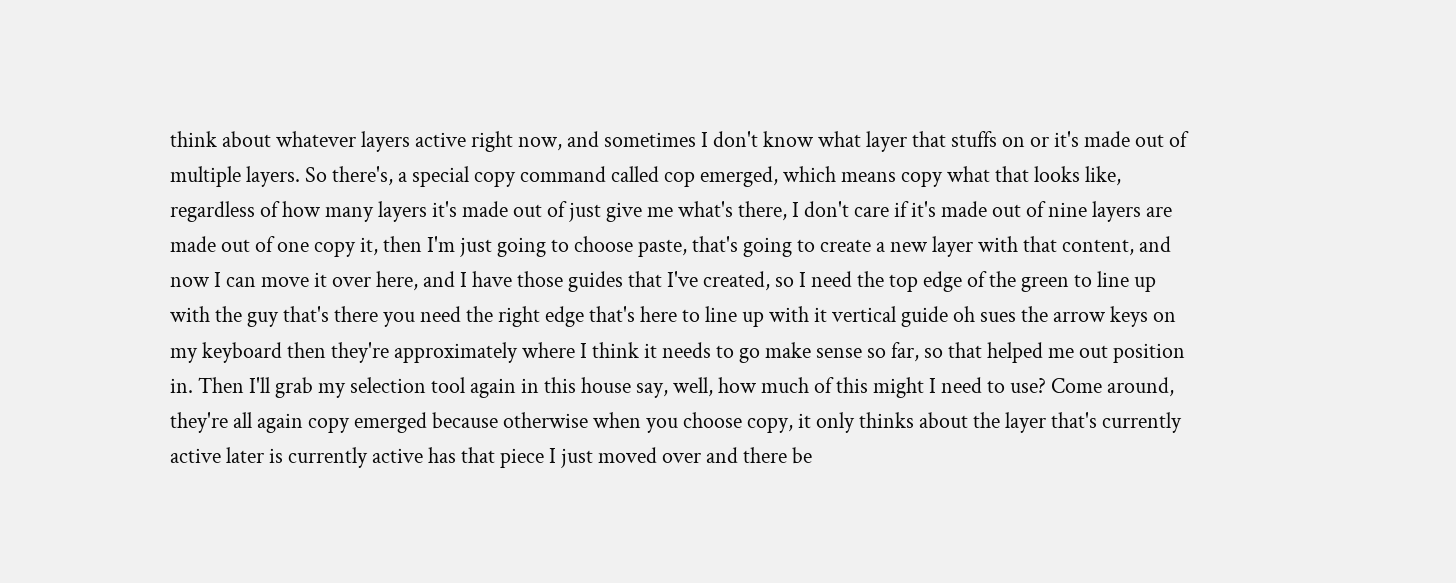think about whatever layers active right now, and sometimes I don't know what layer that stuffs on or it's made out of multiple layers. So there's, a special copy command called cop emerged, which means copy what that looks like, regardless of how many layers it's made out of just give me what's there, I don't care if it's made out of nine layers are made out of one copy it, then I'm just going to choose paste, that's going to create a new layer with that content, and now I can move it over here, and I have those guides that I've created, so I need the top edge of the green to line up with the guy that's there you need the right edge that's here to line up with it vertical guide oh sues the arrow keys on my keyboard then they're approximately where I think it needs to go make sense so far, so that helped me out position in. Then I'll grab my selection tool again in this house say, well, how much of this might I need to use? Come around, they're all again copy emerged because otherwise when you choose copy, it only thinks about the layer that's currently active later is currently active has that piece I just moved over and there be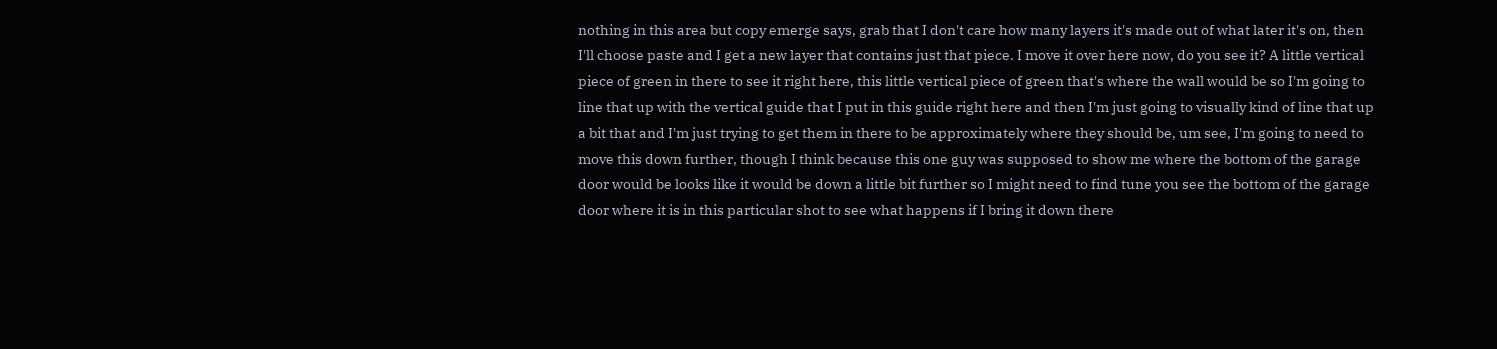nothing in this area but copy emerge says, grab that I don't care how many layers it's made out of what later it's on, then I'll choose paste and I get a new layer that contains just that piece. I move it over here now, do you see it? A little vertical piece of green in there to see it right here, this little vertical piece of green that's where the wall would be so I'm going to line that up with the vertical guide that I put in this guide right here and then I'm just going to visually kind of line that up a bit that and I'm just trying to get them in there to be approximately where they should be, um see, I'm going to need to move this down further, though I think because this one guy was supposed to show me where the bottom of the garage door would be looks like it would be down a little bit further so I might need to find tune you see the bottom of the garage door where it is in this particular shot to see what happens if I bring it down there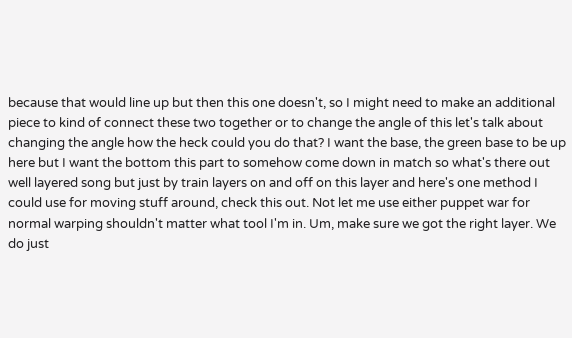because that would line up but then this one doesn't, so I might need to make an additional piece to kind of connect these two together or to change the angle of this let's talk about changing the angle how the heck could you do that? I want the base, the green base to be up here but I want the bottom this part to somehow come down in match so what's there out well layered song but just by train layers on and off on this layer and here's one method I could use for moving stuff around, check this out. Not let me use either puppet war for normal warping shouldn't matter what tool I'm in. Um, make sure we got the right layer. We do just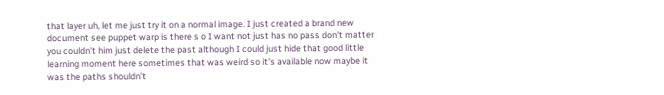that layer uh, let me just try it on a normal image. I just created a brand new document see puppet warp is there s o I want not just has no pass don't matter you couldn't him just delete the past although I could just hide that good little learning moment here sometimes that was weird so it's available now maybe it was the paths shouldn't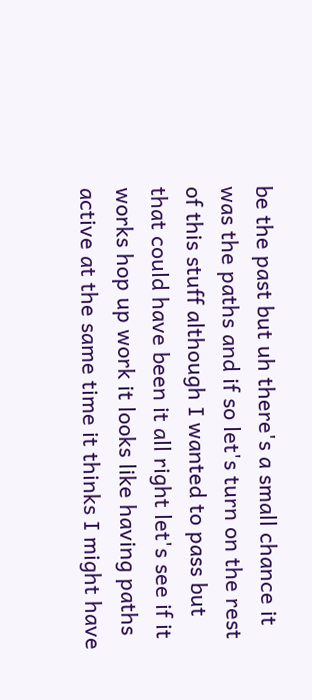be the past but uh there's a small chance it was the paths and if so let's turn on the rest of this stuff although I wanted to pass but that could have been it all right let's see if it works hop up work it looks like having paths active at the same time it thinks I might have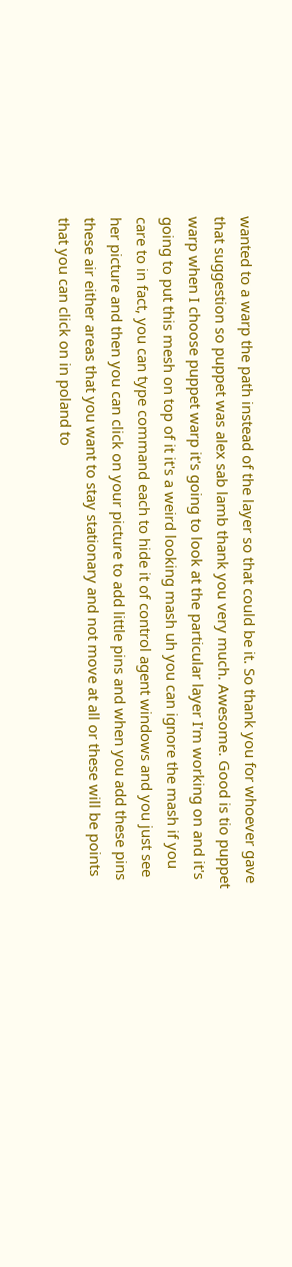wanted to a warp the path instead of the layer so that could be it. So thank you for whoever gave that suggestion so puppet was alex sab lamb thank you very much. Awesome. Good is tio puppet warp when I choose puppet warp it's going to look at the particular layer I'm working on and it's going to put this mesh on top of it it's a weird looking mash uh you can ignore the mash if you care to in fact, you can type command each to hide it of control agent windows and you just see her picture and then you can click on your picture to add little pins and when you add these pins these air either areas that you want to stay stationary and not move at all or these will be points that you can click on in poland to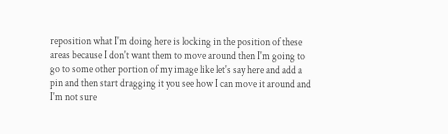reposition what I'm doing here is locking in the position of these areas because I don't want them to move around then I'm going to go to some other portion of my image like let's say here and add a pin and then start dragging it you see how I can move it around and I'm not sure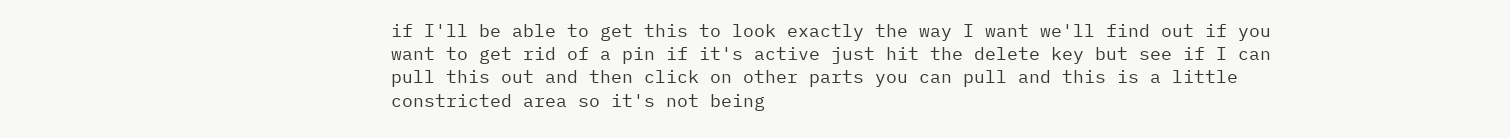if I'll be able to get this to look exactly the way I want we'll find out if you want to get rid of a pin if it's active just hit the delete key but see if I can pull this out and then click on other parts you can pull and this is a little constricted area so it's not being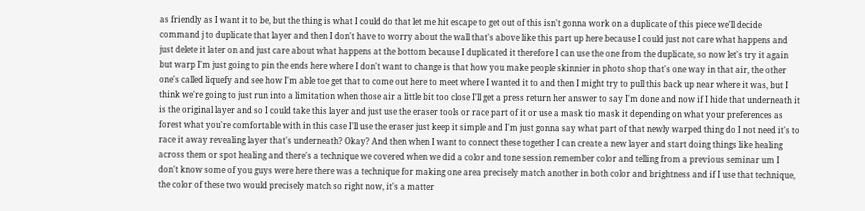as friendly as I want it to be, but the thing is what I could do that let me hit escape to get out of this isn't gonna work on a duplicate of this piece we'll decide command j to duplicate that layer and then I don't have to worry about the wall that's above like this part up here because I could just not care what happens and just delete it later on and just care about what happens at the bottom because I duplicated it therefore I can use the one from the duplicate, so now let's try it again but warp I'm just going to pin the ends here where I don't want to change is that how you make people skinnier in photo shop that's one way in that air, the other one's called liquefy and see how I'm able toe get that to come out here to meet where I wanted it to and then I might try to pull this back up near where it was, but I think we're going to just run into a limitation when those air a little bit too close I'll get a press return her answer to say I'm done and now if I hide that underneath it is the original layer and so I could take this layer and just use the eraser tools or race part of it or use a mask tio mask it depending on what your preferences as forest what you're comfortable with in this case I'll use the eraser just keep it simple and I'm just gonna say what part of that newly warped thing do I not need it's to race it away revealing layer that's underneath? Okay? And then when I want to connect these together I can create a new layer and start doing things like healing across them or spot healing and there's a technique we covered when we did a color and tone session remember color and telling from a previous seminar um I don't know some of you guys were here there was a technique for making one area precisely match another in both color and brightness and if I use that technique, the color of these two would precisely match so right now, it's a matter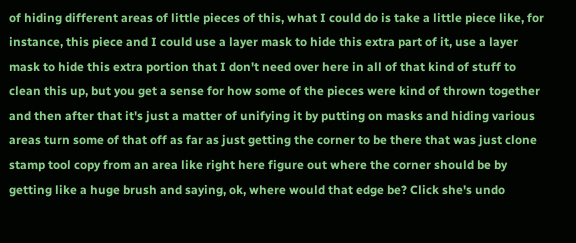of hiding different areas of little pieces of this, what I could do is take a little piece like, for instance, this piece and I could use a layer mask to hide this extra part of it, use a layer mask to hide this extra portion that I don't need over here in all of that kind of stuff to clean this up, but you get a sense for how some of the pieces were kind of thrown together and then after that it's just a matter of unifying it by putting on masks and hiding various areas turn some of that off as far as just getting the corner to be there that was just clone stamp tool copy from an area like right here figure out where the corner should be by getting like a huge brush and saying, ok, where would that edge be? Click she's undo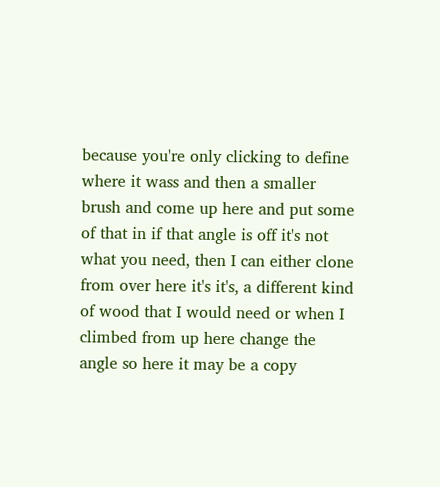because you're only clicking to define where it wass and then a smaller brush and come up here and put some of that in if that angle is off it's not what you need, then I can either clone from over here it's it's, a different kind of wood that I would need or when I climbed from up here change the angle so here it may be a copy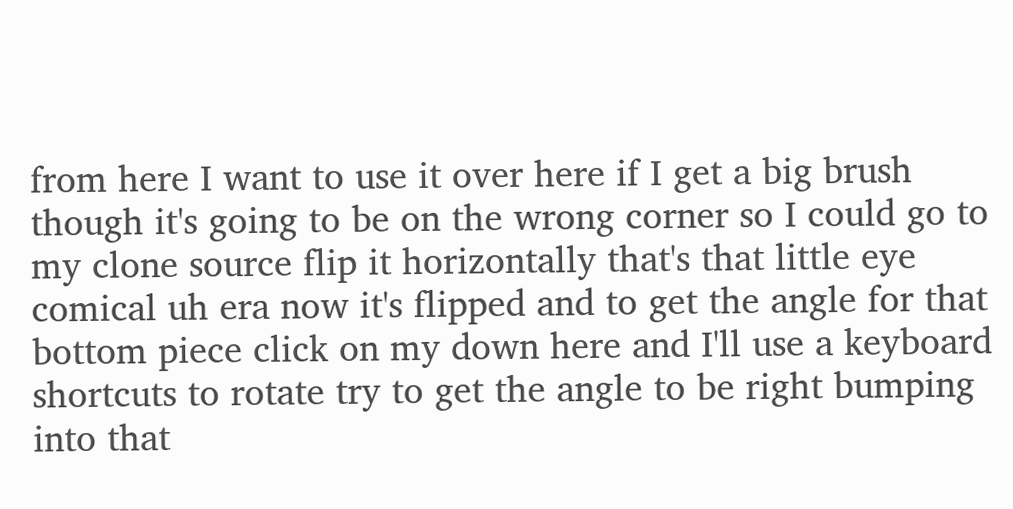from here I want to use it over here if I get a big brush though it's going to be on the wrong corner so I could go to my clone source flip it horizontally that's that little eye comical uh era now it's flipped and to get the angle for that bottom piece click on my down here and I'll use a keyboard shortcuts to rotate try to get the angle to be right bumping into that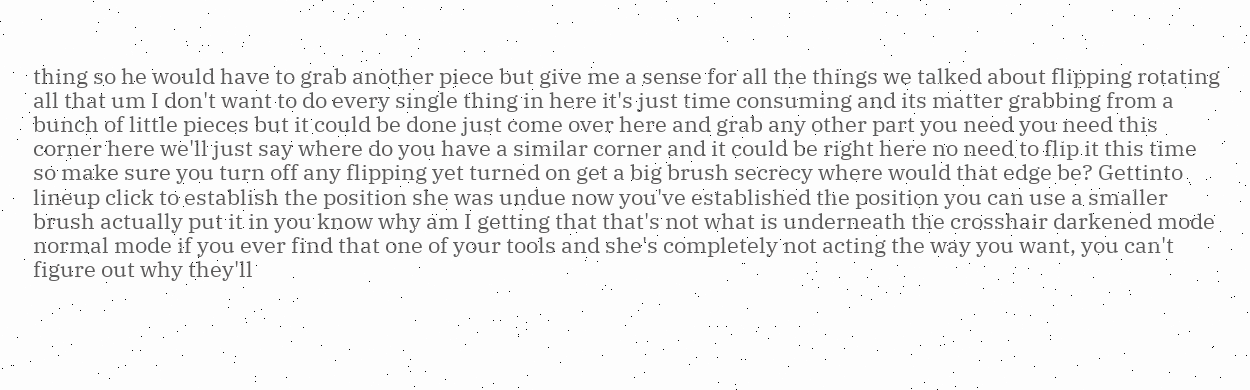thing so he would have to grab another piece but give me a sense for all the things we talked about flipping rotating all that um I don't want to do every single thing in here it's just time consuming and its matter grabbing from a bunch of little pieces but it could be done just come over here and grab any other part you need you need this corner here we'll just say where do you have a similar corner and it could be right here no need to flip it this time so make sure you turn off any flipping yet turned on get a big brush secrecy where would that edge be? Gettinto lineup click to establish the position she was undue now you've established the position you can use a smaller brush actually put it in you know why am I getting that that's not what is underneath the crosshair darkened mode normal mode if you ever find that one of your tools and she's completely not acting the way you want, you can't figure out why they'll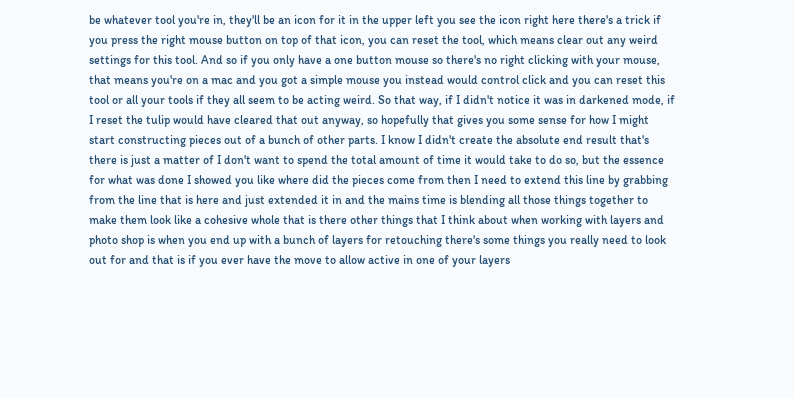be whatever tool you're in, they'll be an icon for it in the upper left you see the icon right here there's a trick if you press the right mouse button on top of that icon, you can reset the tool, which means clear out any weird settings for this tool. And so if you only have a one button mouse so there's no right clicking with your mouse, that means you're on a mac and you got a simple mouse you instead would control click and you can reset this tool or all your tools if they all seem to be acting weird. So that way, if I didn't notice it was in darkened mode, if I reset the tulip would have cleared that out anyway, so hopefully that gives you some sense for how I might start constructing pieces out of a bunch of other parts. I know I didn't create the absolute end result that's there is just a matter of I don't want to spend the total amount of time it would take to do so, but the essence for what was done I showed you like where did the pieces come from then I need to extend this line by grabbing from the line that is here and just extended it in and the mains time is blending all those things together to make them look like a cohesive whole that is there other things that I think about when working with layers and photo shop is when you end up with a bunch of layers for retouching there's some things you really need to look out for and that is if you ever have the move to allow active in one of your layers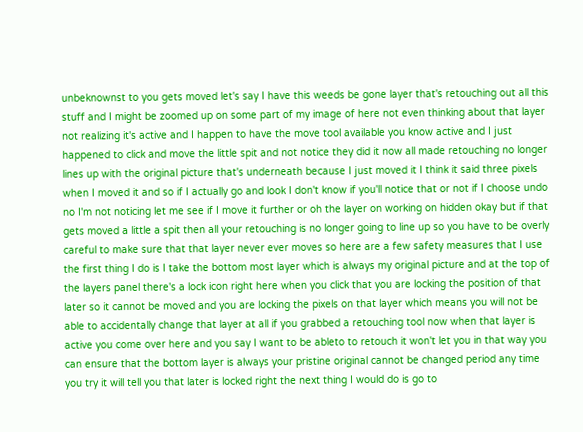unbeknownst to you gets moved let's say I have this weeds be gone layer that's retouching out all this stuff and I might be zoomed up on some part of my image of here not even thinking about that layer not realizing it's active and I happen to have the move tool available you know active and I just happened to click and move the little spit and not notice they did it now all made retouching no longer lines up with the original picture that's underneath because I just moved it I think it said three pixels when I moved it and so if I actually go and look I don't know if you'll notice that or not if I choose undo no I'm not noticing let me see if I move it further or oh the layer on working on hidden okay but if that gets moved a little a spit then all your retouching is no longer going to line up so you have to be overly careful to make sure that that layer never ever moves so here are a few safety measures that I use the first thing I do is I take the bottom most layer which is always my original picture and at the top of the layers panel there's a lock icon right here when you click that you are locking the position of that later so it cannot be moved and you are locking the pixels on that layer which means you will not be able to accidentally change that layer at all if you grabbed a retouching tool now when that layer is active you come over here and you say I want to be ableto to retouch it won't let you in that way you can ensure that the bottom layer is always your pristine original cannot be changed period any time you try it will tell you that later is locked right the next thing I would do is go to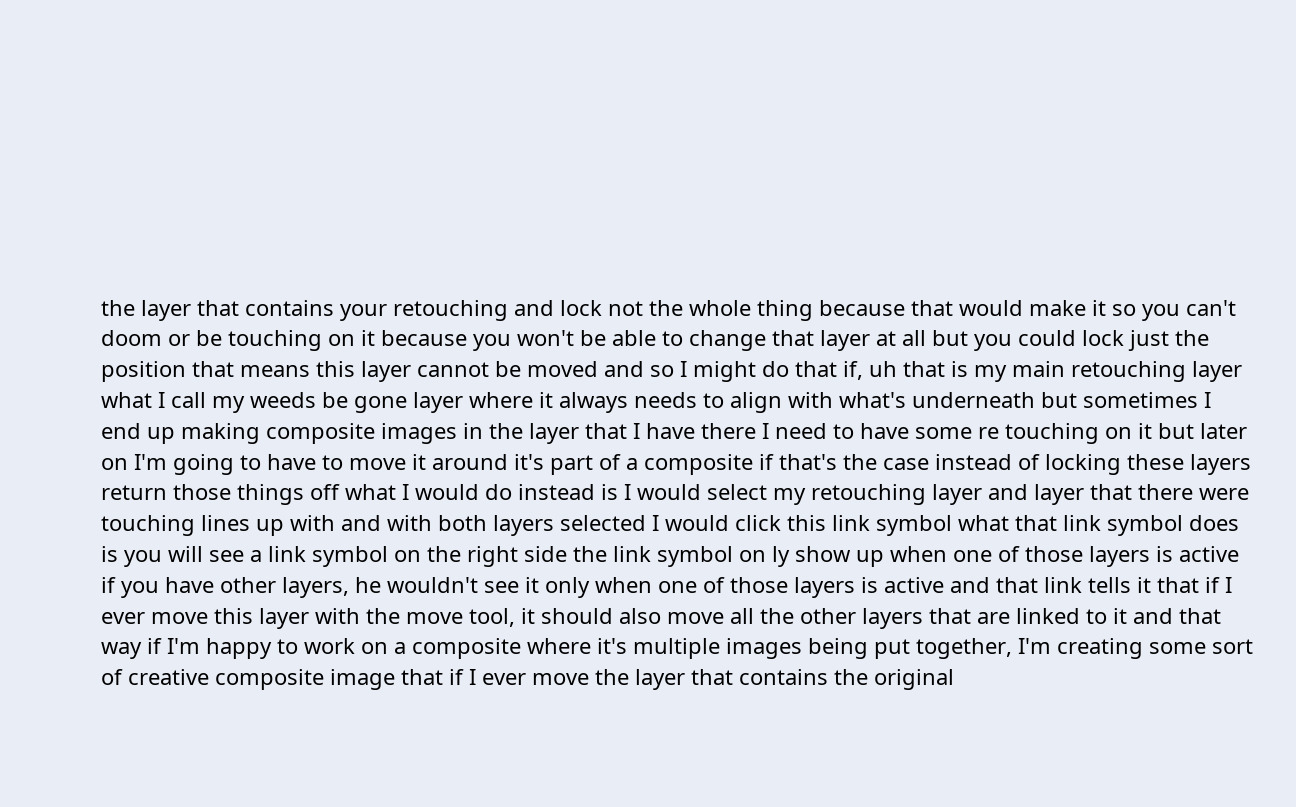the layer that contains your retouching and lock not the whole thing because that would make it so you can't doom or be touching on it because you won't be able to change that layer at all but you could lock just the position that means this layer cannot be moved and so I might do that if, uh that is my main retouching layer what I call my weeds be gone layer where it always needs to align with what's underneath but sometimes I end up making composite images in the layer that I have there I need to have some re touching on it but later on I'm going to have to move it around it's part of a composite if that's the case instead of locking these layers return those things off what I would do instead is I would select my retouching layer and layer that there were touching lines up with and with both layers selected I would click this link symbol what that link symbol does is you will see a link symbol on the right side the link symbol on ly show up when one of those layers is active if you have other layers, he wouldn't see it only when one of those layers is active and that link tells it that if I ever move this layer with the move tool, it should also move all the other layers that are linked to it and that way if I'm happy to work on a composite where it's multiple images being put together, I'm creating some sort of creative composite image that if I ever move the layer that contains the original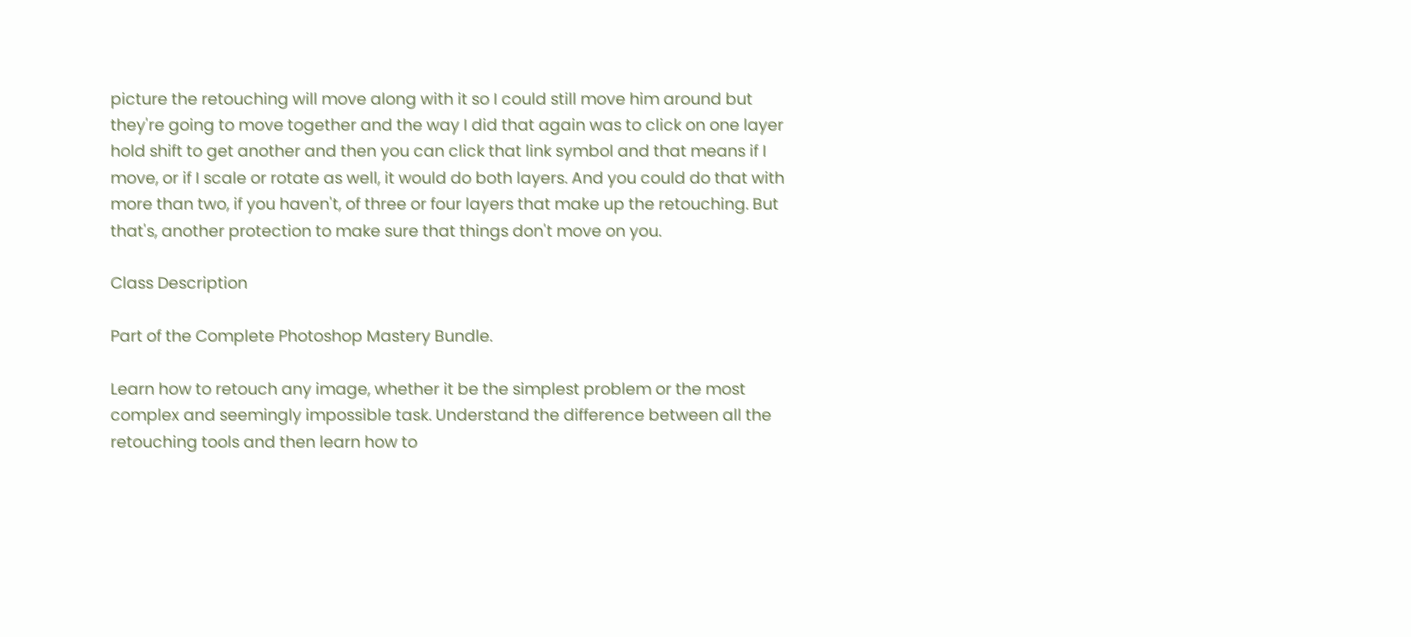picture the retouching will move along with it so I could still move him around but they're going to move together and the way I did that again was to click on one layer hold shift to get another and then you can click that link symbol and that means if I move, or if I scale or rotate as well, it would do both layers. And you could do that with more than two, if you haven't, of three or four layers that make up the retouching. But that's, another protection to make sure that things don't move on you.

Class Description

Part of the Complete Photoshop Mastery Bundle.

Learn how to retouch any image, whether it be the simplest problem or the most complex and seemingly impossible task. Understand the difference between all the retouching tools and then learn how to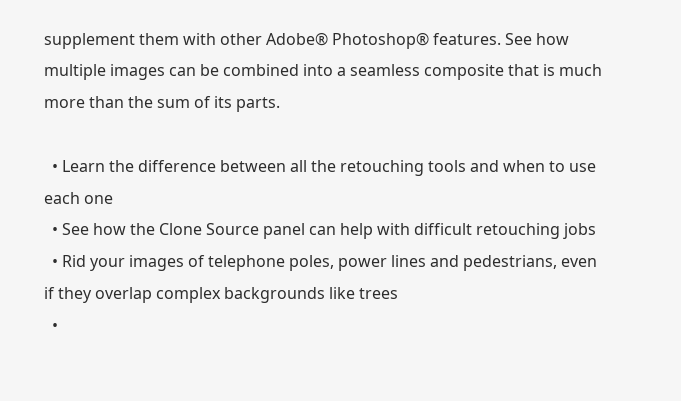supplement them with other Adobe® Photoshop® features. See how multiple images can be combined into a seamless composite that is much more than the sum of its parts.

  • Learn the difference between all the retouching tools and when to use each one
  • See how the Clone Source panel can help with difficult retouching jobs
  • Rid your images of telephone poles, power lines and pedestrians, even if they overlap complex backgrounds like trees
  •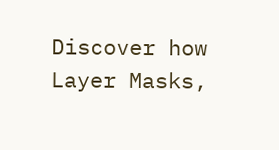Discover how Layer Masks,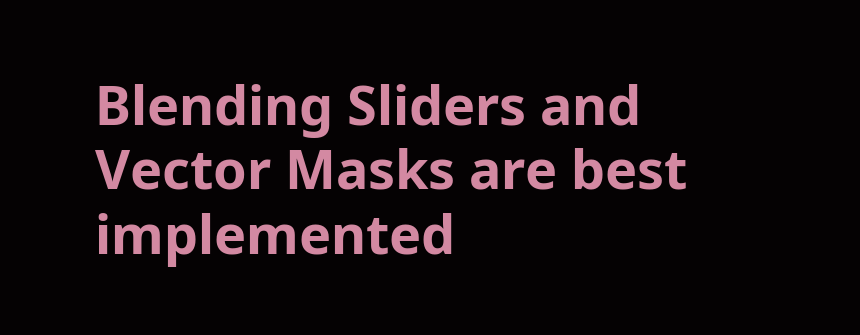Blending Sliders and Vector Masks are best implemented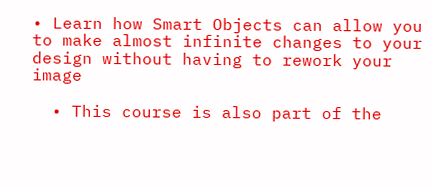• Learn how Smart Objects can allow you to make almost infinite changes to your design without having to rework your image

  • This course is also part of the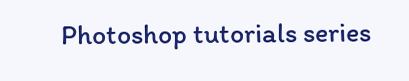Photoshop tutorials series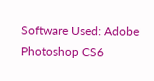Software Used: Adobe Photoshop CS6